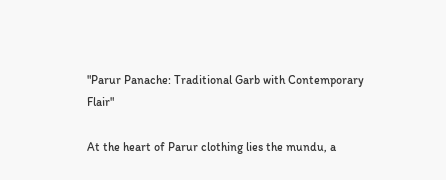"Parur Panache: Traditional Garb with Contemporary Flair"

At the heart of Parur clothing lies the mundu, a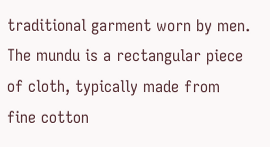traditional garment worn by men. The mundu is a rectangular piece of cloth, typically made from fine cotton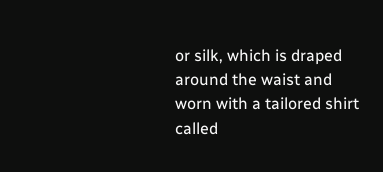or silk, which is draped around the waist and worn with a tailored shirt called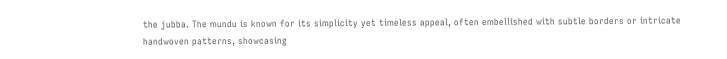the jubba. The mundu is known for its simplicity yet timeless appeal, often embellished with subtle borders or intricate handwoven patterns, showcasing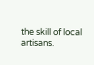the skill of local artisans.